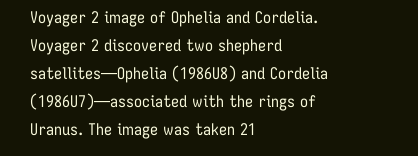Voyager 2 image of Ophelia and Cordelia.
Voyager 2 discovered two shepherd satellites―Ophelia (1986U8) and Cordelia (1986U7)―associated with the rings of Uranus. The image was taken 21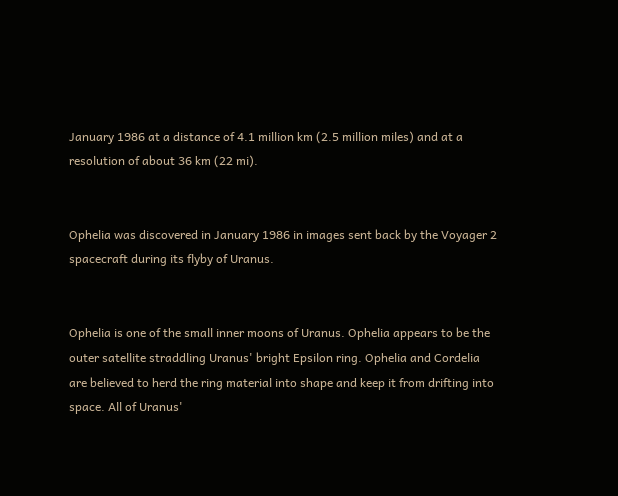January 1986 at a distance of 4.1 million km (2.5 million miles) and at a resolution of about 36 km (22 mi).


Ophelia was discovered in January 1986 in images sent back by the Voyager 2 spacecraft during its flyby of Uranus.


Ophelia is one of the small inner moons of Uranus. Ophelia appears to be the outer satellite straddling Uranus' bright Epsilon ring. Ophelia and Cordelia are believed to herd the ring material into shape and keep it from drifting into space. All of Uranus'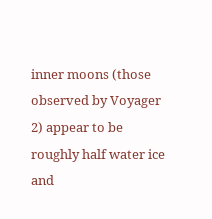inner moons (those observed by Voyager 2) appear to be roughly half water ice and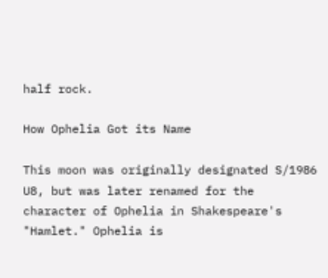half rock.

How Ophelia Got its Name

This moon was originally designated S/1986 U8, but was later renamed for the character of Ophelia in Shakespeare's "Hamlet." Ophelia is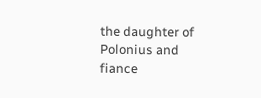the daughter of Polonius and fiance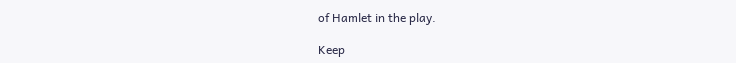of Hamlet in the play.

Keep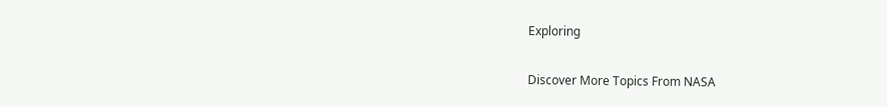Exploring

Discover More Topics From NASA